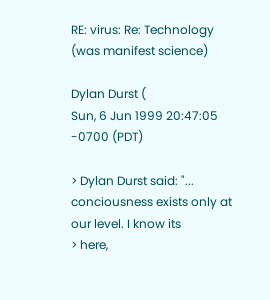RE: virus: Re: Technology (was manifest science)

Dylan Durst (
Sun, 6 Jun 1999 20:47:05 -0700 (PDT)

> Dylan Durst said: "... conciousness exists only at our level. I know its
> here,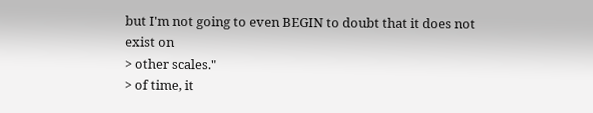but I'm not going to even BEGIN to doubt that it does not exist on
> other scales."
> of time, it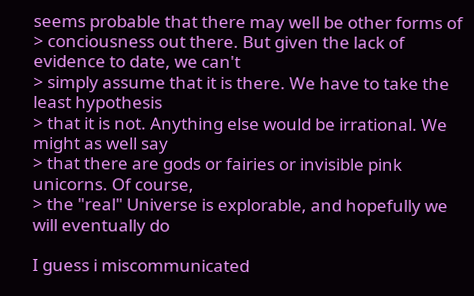seems probable that there may well be other forms of
> conciousness out there. But given the lack of evidence to date, we can't
> simply assume that it is there. We have to take the least hypothesis
> that it is not. Anything else would be irrational. We might as well say
> that there are gods or fairies or invisible pink unicorns. Of course,
> the "real" Universe is explorable, and hopefully we will eventually do

I guess i miscommunicated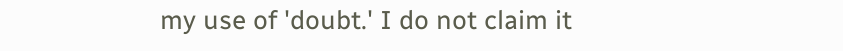my use of 'doubt.' I do not claim it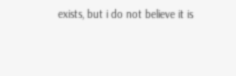exists, but i do not believe it is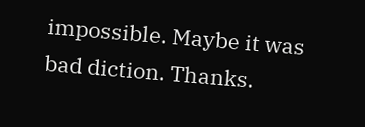impossible. Maybe it was bad diction. Thanks.